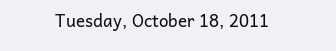Tuesday, October 18, 2011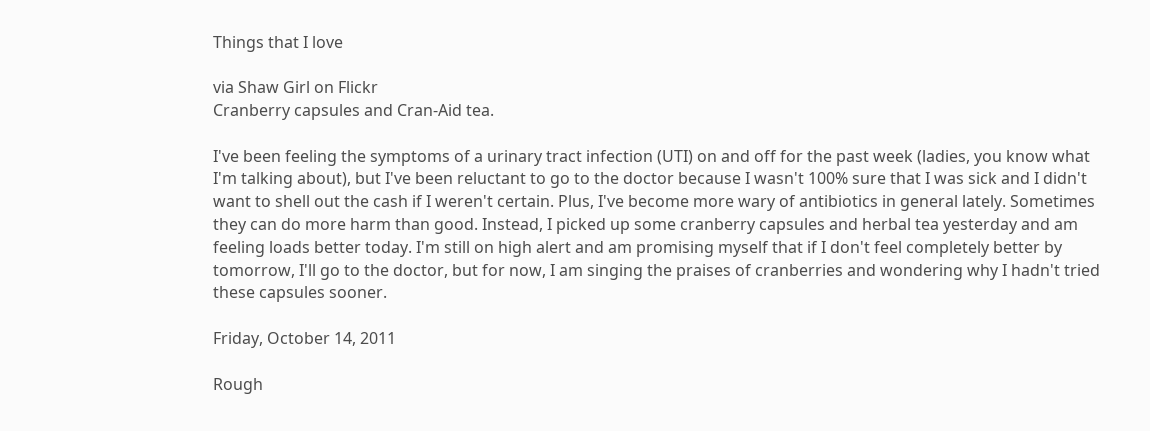Things that I love

via Shaw Girl on Flickr
Cranberry capsules and Cran-Aid tea.

I've been feeling the symptoms of a urinary tract infection (UTI) on and off for the past week (ladies, you know what I'm talking about), but I've been reluctant to go to the doctor because I wasn't 100% sure that I was sick and I didn't want to shell out the cash if I weren't certain. Plus, I've become more wary of antibiotics in general lately. Sometimes they can do more harm than good. Instead, I picked up some cranberry capsules and herbal tea yesterday and am feeling loads better today. I'm still on high alert and am promising myself that if I don't feel completely better by tomorrow, I'll go to the doctor, but for now, I am singing the praises of cranberries and wondering why I hadn't tried these capsules sooner.

Friday, October 14, 2011

Rough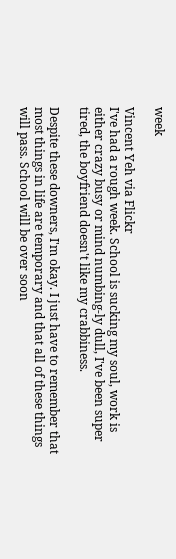week

Vincent Yeh via Flickr
I've had a rough week. School is sucking my soul, work is either crazy busy or mind numbing-ly dull, I've been super tired, the boyfriend doesn't like my crabbiness.

Despite these downers, I'm okay. I just have to remember that most things in life are temporary and that all of these things will pass. School will be over soon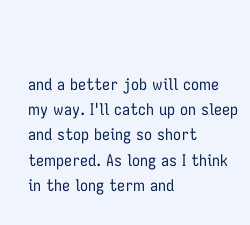and a better job will come my way. I'll catch up on sleep and stop being so short tempered. As long as I think in the long term and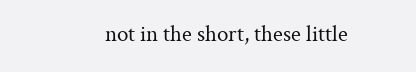not in the short, these little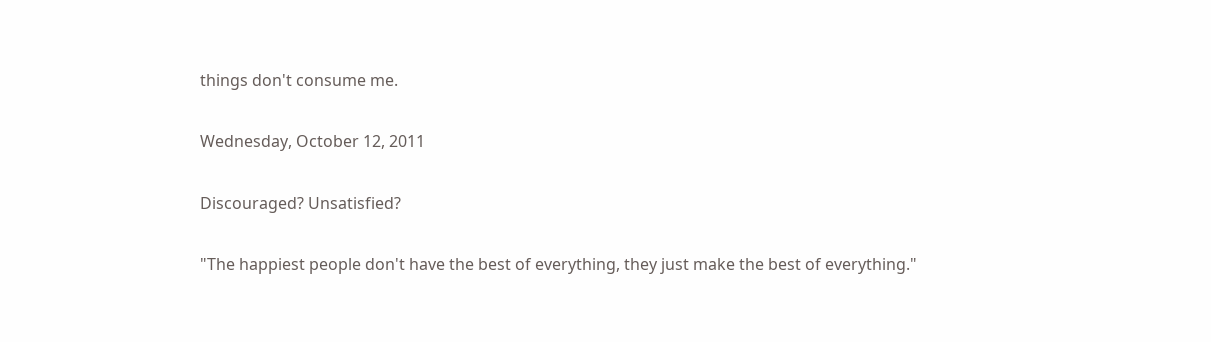things don't consume me.

Wednesday, October 12, 2011

Discouraged? Unsatisfied?

"The happiest people don't have the best of everything, they just make the best of everything."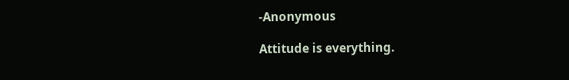-Anonymous

Attitude is everything.